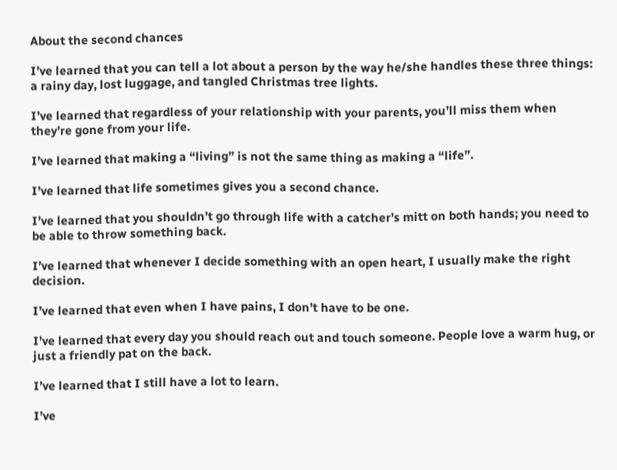About the second chances

I’ve learned that you can tell a lot about a person by the way he/she handles these three things: a rainy day, lost luggage, and tangled Christmas tree lights.

I’ve learned that regardless of your relationship with your parents, you’ll miss them when they’re gone from your life.

I’ve learned that making a “living” is not the same thing as making a “life”.

I’ve learned that life sometimes gives you a second chance.

I’ve learned that you shouldn’t go through life with a catcher’s mitt on both hands; you need to be able to throw something back.

I’ve learned that whenever I decide something with an open heart, I usually make the right decision.

I’ve learned that even when I have pains, I don’t have to be one.

I’ve learned that every day you should reach out and touch someone. People love a warm hug, or just a friendly pat on the back.

I’ve learned that I still have a lot to learn.

I’ve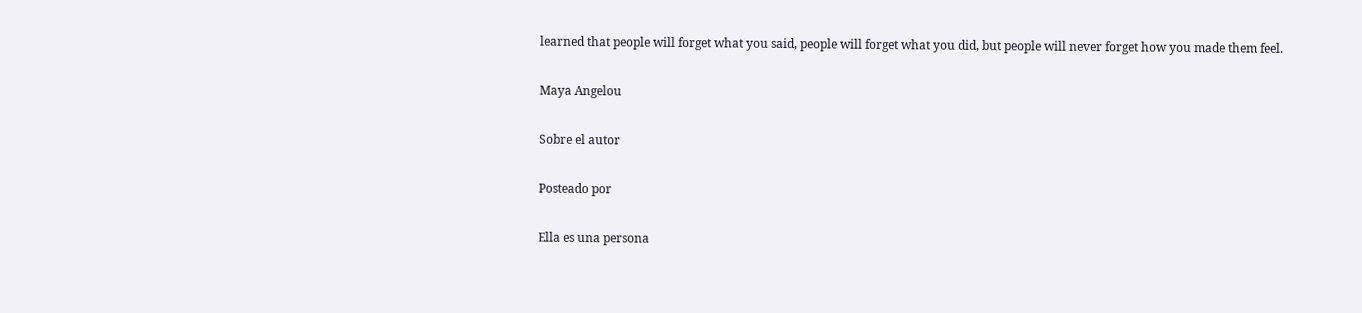learned that people will forget what you said, people will forget what you did, but people will never forget how you made them feel.

Maya Angelou

Sobre el autor

Posteado por

Ella es una persona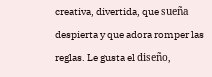creativa, divertida, que sueña despierta y que adora romper las reglas. Le gusta el diseño,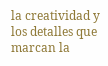la creatividad y los detalles que marcan la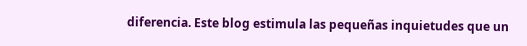diferencia. Este blog estimula las pequeñas inquietudes que un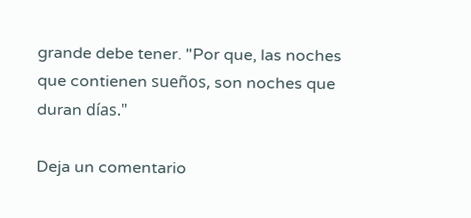grande debe tener. "Por que, las noches que contienen sueños, son noches que duran días."

Deja un comentario